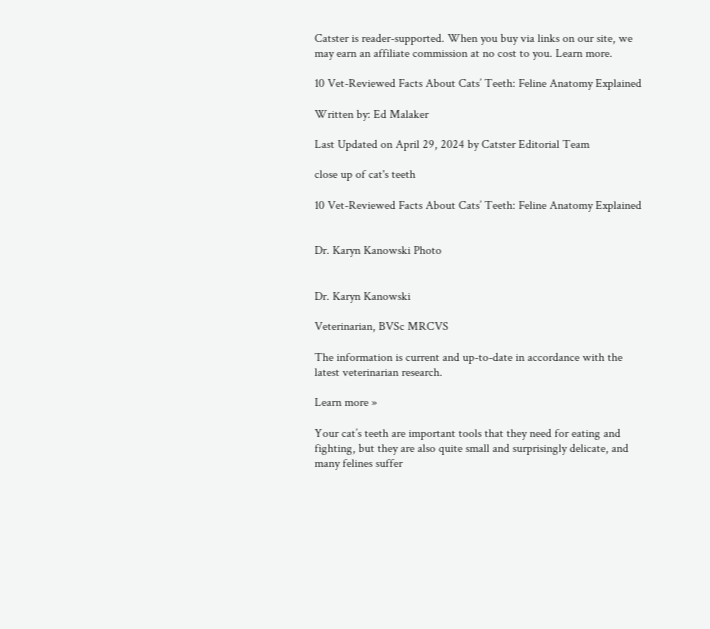Catster is reader-supported. When you buy via links on our site, we may earn an affiliate commission at no cost to you. Learn more.

10 Vet-Reviewed Facts About Cats’ Teeth: Feline Anatomy Explained

Written by: Ed Malaker

Last Updated on April 29, 2024 by Catster Editorial Team

close up of cat's teeth

10 Vet-Reviewed Facts About Cats’ Teeth: Feline Anatomy Explained


Dr. Karyn Kanowski Photo


Dr. Karyn Kanowski

Veterinarian, BVSc MRCVS

The information is current and up-to-date in accordance with the latest veterinarian research.

Learn more »

Your cat’s teeth are important tools that they need for eating and fighting, but they are also quite small and surprisingly delicate, and many felines suffer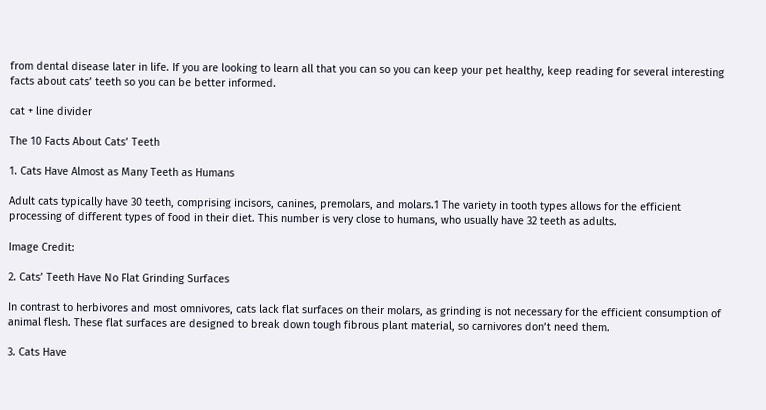from dental disease later in life. If you are looking to learn all that you can so you can keep your pet healthy, keep reading for several interesting facts about cats’ teeth so you can be better informed.

cat + line divider

The 10 Facts About Cats’ Teeth

1. Cats Have Almost as Many Teeth as Humans

Adult cats typically have 30 teeth, comprising incisors, canines, premolars, and molars.1 The variety in tooth types allows for the efficient processing of different types of food in their diet. This number is very close to humans, who usually have 32 teeth as adults.

Image Credit:

2. Cats’ Teeth Have No Flat Grinding Surfaces

In contrast to herbivores and most omnivores, cats lack flat surfaces on their molars, as grinding is not necessary for the efficient consumption of animal flesh. These flat surfaces are designed to break down tough fibrous plant material, so carnivores don’t need them.

3. Cats Have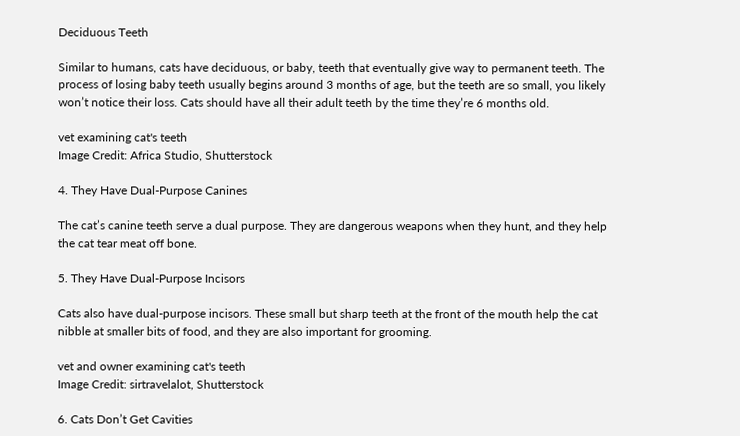Deciduous Teeth

Similar to humans, cats have deciduous, or baby, teeth that eventually give way to permanent teeth. The process of losing baby teeth usually begins around 3 months of age, but the teeth are so small, you likely won’t notice their loss. Cats should have all their adult teeth by the time they’re 6 months old.

vet examining cat's teeth
Image Credit: Africa Studio, Shutterstock

4. They Have Dual-Purpose Canines

The cat’s canine teeth serve a dual purpose. They are dangerous weapons when they hunt, and they help the cat tear meat off bone.

5. They Have Dual-Purpose Incisors

Cats also have dual-purpose incisors. These small but sharp teeth at the front of the mouth help the cat nibble at smaller bits of food, and they are also important for grooming.

vet and owner examining cat's teeth
Image Credit: sirtravelalot, Shutterstock

6. Cats Don’t Get Cavities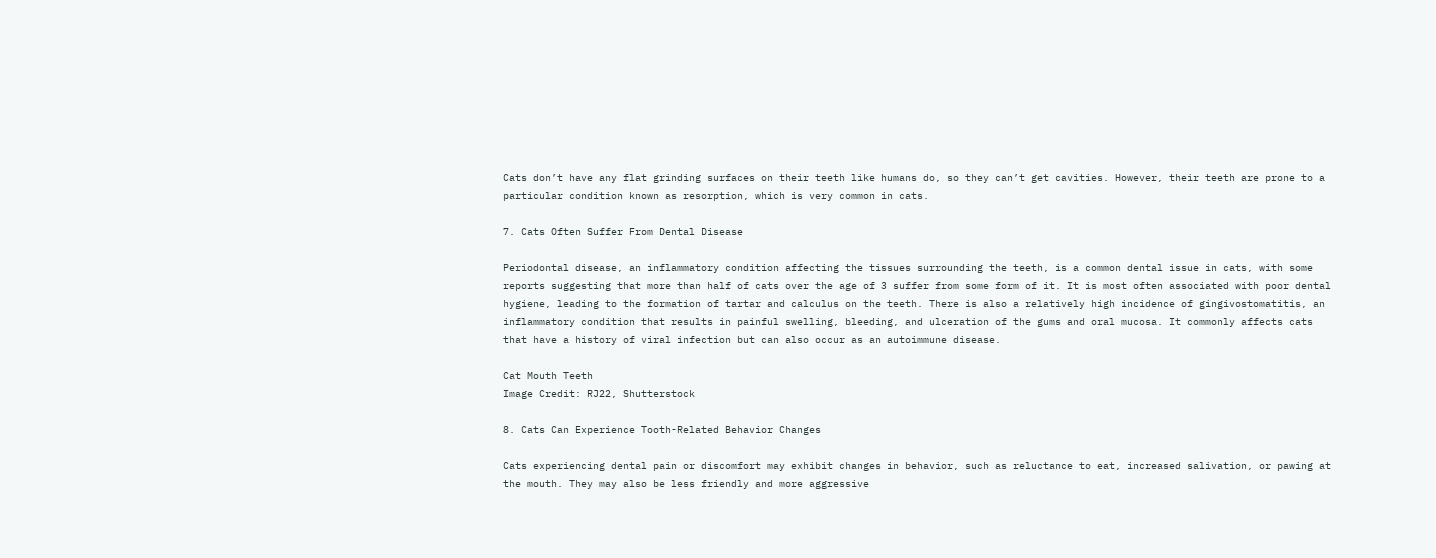Cats don’t have any flat grinding surfaces on their teeth like humans do, so they can’t get cavities. However, their teeth are prone to a particular condition known as resorption, which is very common in cats.

7. Cats Often Suffer From Dental Disease

Periodontal disease, an inflammatory condition affecting the tissues surrounding the teeth, is a common dental issue in cats, with some reports suggesting that more than half of cats over the age of 3 suffer from some form of it. It is most often associated with poor dental hygiene, leading to the formation of tartar and calculus on the teeth. There is also a relatively high incidence of gingivostomatitis, an inflammatory condition that results in painful swelling, bleeding, and ulceration of the gums and oral mucosa. It commonly affects cats that have a history of viral infection but can also occur as an autoimmune disease.

Cat Mouth Teeth
Image Credit: RJ22, Shutterstock

8. Cats Can Experience Tooth-Related Behavior Changes

Cats experiencing dental pain or discomfort may exhibit changes in behavior, such as reluctance to eat, increased salivation, or pawing at the mouth. They may also be less friendly and more aggressive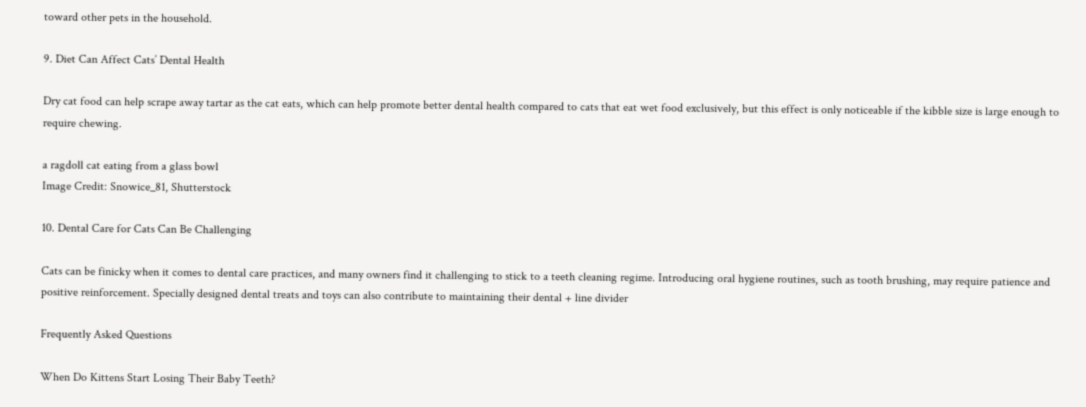toward other pets in the household.

9. Diet Can Affect Cats’ Dental Health

Dry cat food can help scrape away tartar as the cat eats, which can help promote better dental health compared to cats that eat wet food exclusively, but this effect is only noticeable if the kibble size is large enough to require chewing.

a ragdoll cat eating from a glass bowl
Image Credit: Snowice_81, Shutterstock

10. Dental Care for Cats Can Be Challenging

Cats can be finicky when it comes to dental care practices, and many owners find it challenging to stick to a teeth cleaning regime. Introducing oral hygiene routines, such as tooth brushing, may require patience and positive reinforcement. Specially designed dental treats and toys can also contribute to maintaining their dental + line divider

Frequently Asked Questions

When Do Kittens Start Losing Their Baby Teeth?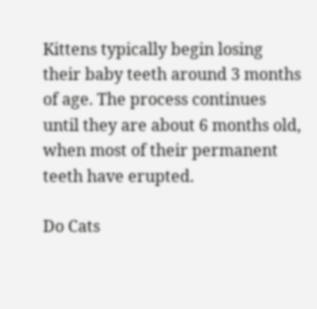Kittens typically begin losing their baby teeth around 3 months of age. The process continues until they are about 6 months old, when most of their permanent teeth have erupted.

Do Cats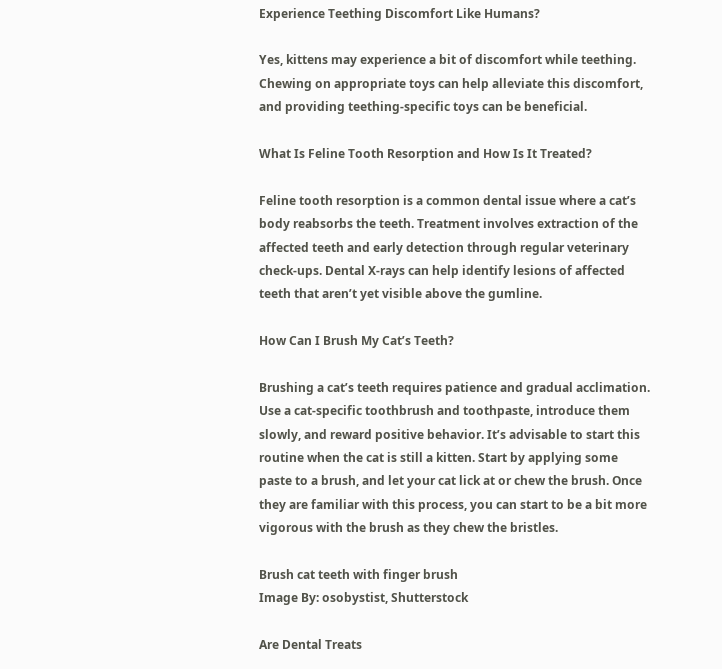Experience Teething Discomfort Like Humans?

Yes, kittens may experience a bit of discomfort while teething. Chewing on appropriate toys can help alleviate this discomfort, and providing teething-specific toys can be beneficial.

What Is Feline Tooth Resorption and How Is It Treated?

Feline tooth resorption is a common dental issue where a cat’s body reabsorbs the teeth. Treatment involves extraction of the affected teeth and early detection through regular veterinary check-ups. Dental X-rays can help identify lesions of affected teeth that aren’t yet visible above the gumline.

How Can I Brush My Cat’s Teeth?

Brushing a cat’s teeth requires patience and gradual acclimation. Use a cat-specific toothbrush and toothpaste, introduce them slowly, and reward positive behavior. It’s advisable to start this routine when the cat is still a kitten. Start by applying some paste to a brush, and let your cat lick at or chew the brush. Once they are familiar with this process, you can start to be a bit more vigorous with the brush as they chew the bristles.

Brush cat teeth with finger brush
Image By: osobystist, Shutterstock

Are Dental Treats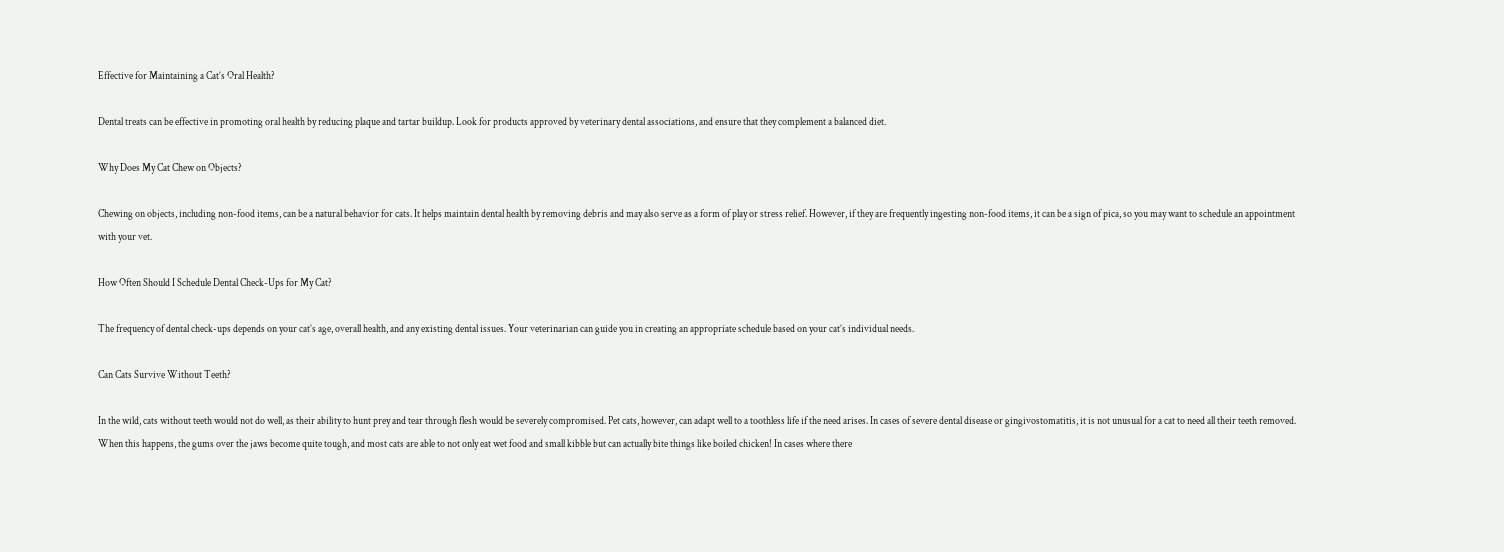Effective for Maintaining a Cat’s Oral Health?

Dental treats can be effective in promoting oral health by reducing plaque and tartar buildup. Look for products approved by veterinary dental associations, and ensure that they complement a balanced diet.

Why Does My Cat Chew on Objects?

Chewing on objects, including non-food items, can be a natural behavior for cats. It helps maintain dental health by removing debris and may also serve as a form of play or stress relief. However, if they are frequently ingesting non-food items, it can be a sign of pica, so you may want to schedule an appointment with your vet.

How Often Should I Schedule Dental Check-Ups for My Cat?

The frequency of dental check-ups depends on your cat’s age, overall health, and any existing dental issues. Your veterinarian can guide you in creating an appropriate schedule based on your cat’s individual needs.

Can Cats Survive Without Teeth?

In the wild, cats without teeth would not do well, as their ability to hunt prey and tear through flesh would be severely compromised. Pet cats, however, can adapt well to a toothless life if the need arises. In cases of severe dental disease or gingivostomatitis, it is not unusual for a cat to need all their teeth removed. When this happens, the gums over the jaws become quite tough, and most cats are able to not only eat wet food and small kibble but can actually bite things like boiled chicken! In cases where there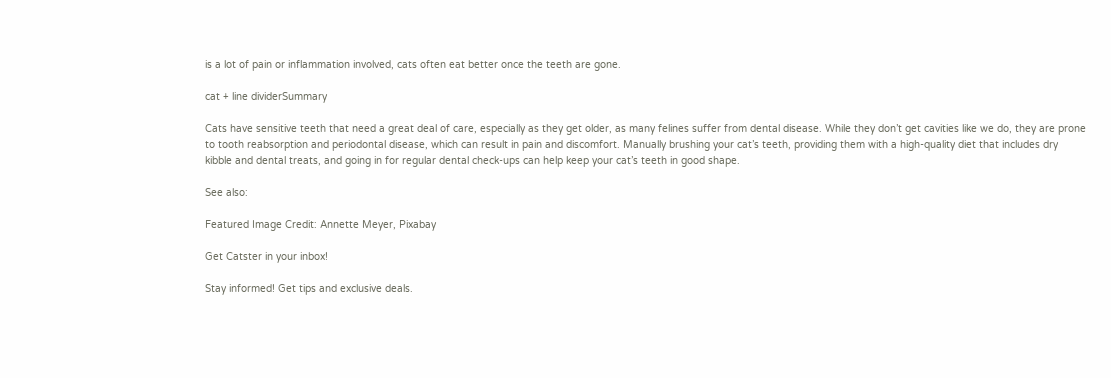is a lot of pain or inflammation involved, cats often eat better once the teeth are gone.

cat + line dividerSummary

Cats have sensitive teeth that need a great deal of care, especially as they get older, as many felines suffer from dental disease. While they don’t get cavities like we do, they are prone to tooth reabsorption and periodontal disease, which can result in pain and discomfort. Manually brushing your cat’s teeth, providing them with a high-quality diet that includes dry kibble and dental treats, and going in for regular dental check-ups can help keep your cat’s teeth in good shape.

See also:

Featured Image Credit: Annette Meyer, Pixabay

Get Catster in your inbox!

Stay informed! Get tips and exclusive deals.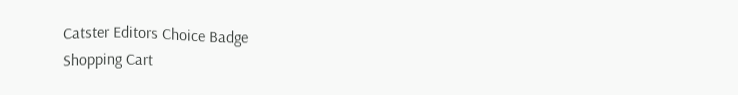Catster Editors Choice Badge
Shopping Cart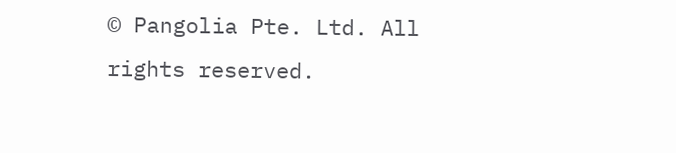© Pangolia Pte. Ltd. All rights reserved.